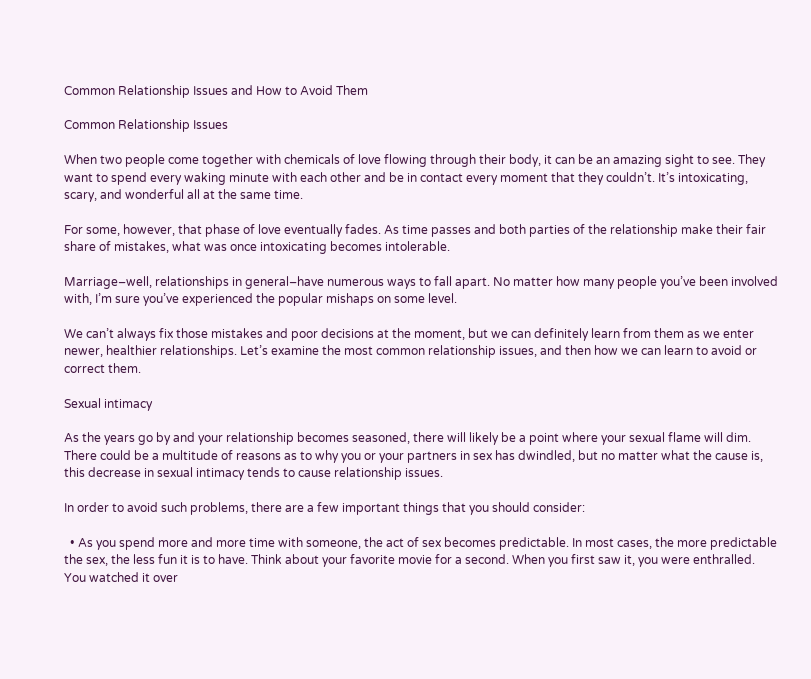Common Relationship Issues and How to Avoid Them

Common Relationship Issues

When two people come together with chemicals of love flowing through their body, it can be an amazing sight to see. They want to spend every waking minute with each other and be in contact every moment that they couldn’t. It’s intoxicating, scary, and wonderful all at the same time.

For some, however, that phase of love eventually fades. As time passes and both parties of the relationship make their fair share of mistakes, what was once intoxicating becomes intolerable.

Marriage–well, relationships in general–have numerous ways to fall apart. No matter how many people you’ve been involved with, I’m sure you’ve experienced the popular mishaps on some level.

We can’t always fix those mistakes and poor decisions at the moment, but we can definitely learn from them as we enter newer, healthier relationships. Let’s examine the most common relationship issues, and then how we can learn to avoid or correct them.

Sexual intimacy

As the years go by and your relationship becomes seasoned, there will likely be a point where your sexual flame will dim. There could be a multitude of reasons as to why you or your partners in sex has dwindled, but no matter what the cause is, this decrease in sexual intimacy tends to cause relationship issues.

In order to avoid such problems, there are a few important things that you should consider:

  • As you spend more and more time with someone, the act of sex becomes predictable. In most cases, the more predictable the sex, the less fun it is to have. Think about your favorite movie for a second. When you first saw it, you were enthralled. You watched it over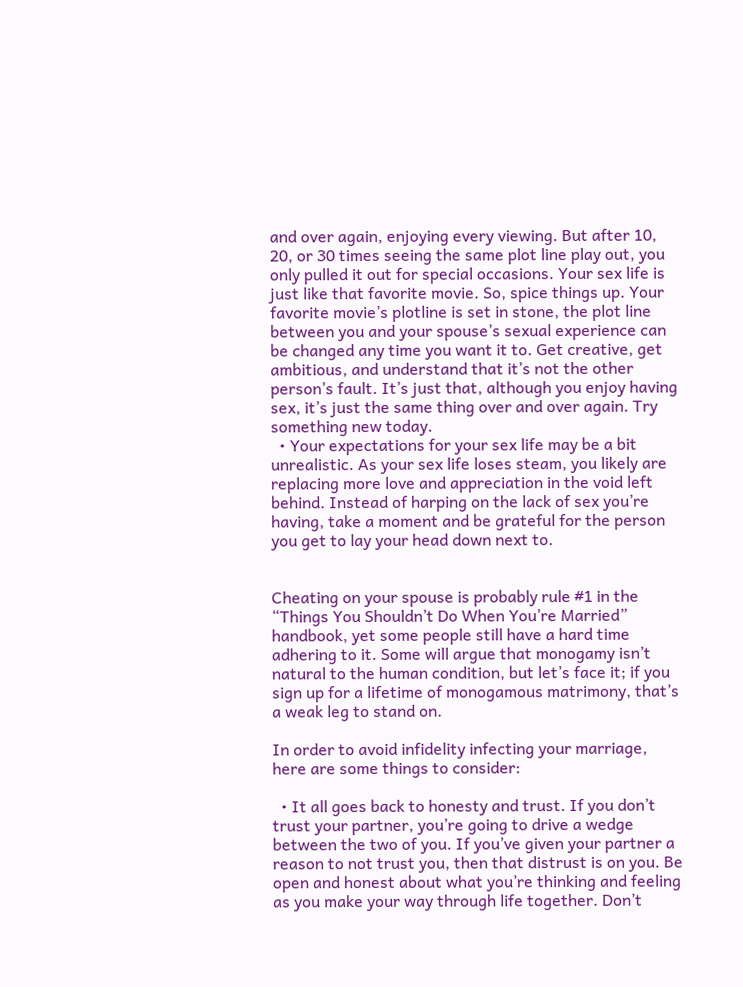and over again, enjoying every viewing. But after 10, 20, or 30 times seeing the same plot line play out, you only pulled it out for special occasions. Your sex life is just like that favorite movie. So, spice things up. Your favorite movie’s plotline is set in stone, the plot line between you and your spouse’s sexual experience can be changed any time you want it to. Get creative, get ambitious, and understand that it’s not the other person’s fault. It’s just that, although you enjoy having sex, it’s just the same thing over and over again. Try something new today.
  • Your expectations for your sex life may be a bit unrealistic. As your sex life loses steam, you likely are replacing more love and appreciation in the void left behind. Instead of harping on the lack of sex you’re having, take a moment and be grateful for the person you get to lay your head down next to.


Cheating on your spouse is probably rule #1 in the “Things You Shouldn’t Do When You’re Married” handbook, yet some people still have a hard time adhering to it. Some will argue that monogamy isn’t natural to the human condition, but let’s face it; if you sign up for a lifetime of monogamous matrimony, that’s a weak leg to stand on.

In order to avoid infidelity infecting your marriage, here are some things to consider:

  • It all goes back to honesty and trust. If you don’t trust your partner, you’re going to drive a wedge between the two of you. If you’ve given your partner a reason to not trust you, then that distrust is on you. Be open and honest about what you’re thinking and feeling as you make your way through life together. Don’t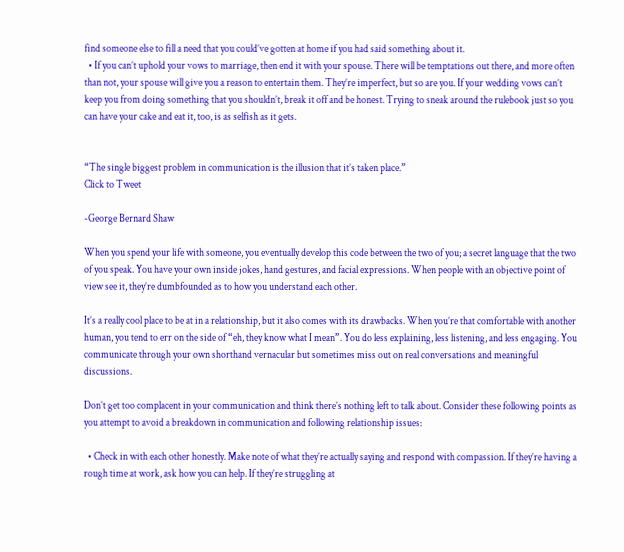find someone else to fill a need that you could’ve gotten at home if you had said something about it.
  • If you can’t uphold your vows to marriage, then end it with your spouse. There will be temptations out there, and more often than not, your spouse will give you a reason to entertain them. They’re imperfect, but so are you. If your wedding vows can’t keep you from doing something that you shouldn’t, break it off and be honest. Trying to sneak around the rulebook just so you can have your cake and eat it, too, is as selfish as it gets.


“The single biggest problem in communication is the illusion that it’s taken place.”
Click to Tweet

-George Bernard Shaw

When you spend your life with someone, you eventually develop this code between the two of you; a secret language that the two of you speak. You have your own inside jokes, hand gestures, and facial expressions. When people with an objective point of view see it, they’re dumbfounded as to how you understand each other.

It’s a really cool place to be at in a relationship, but it also comes with its drawbacks. When you’re that comfortable with another human, you tend to err on the side of “eh, they know what I mean”. You do less explaining, less listening, and less engaging. You communicate through your own shorthand vernacular but sometimes miss out on real conversations and meaningful discussions.

Don’t get too complacent in your communication and think there’s nothing left to talk about. Consider these following points as you attempt to avoid a breakdown in communication and following relationship issues:

  • Check in with each other honestly. Make note of what they’re actually saying and respond with compassion. If they’re having a rough time at work, ask how you can help. If they’re struggling at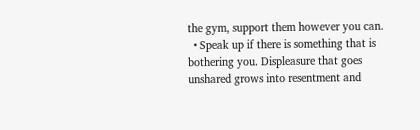the gym, support them however you can.
  • Speak up if there is something that is bothering you. Displeasure that goes unshared grows into resentment and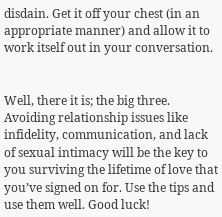disdain. Get it off your chest (in an appropriate manner) and allow it to work itself out in your conversation.


Well, there it is; the big three. Avoiding relationship issues like infidelity, communication, and lack of sexual intimacy will be the key to you surviving the lifetime of love that you’ve signed on for. Use the tips and use them well. Good luck!